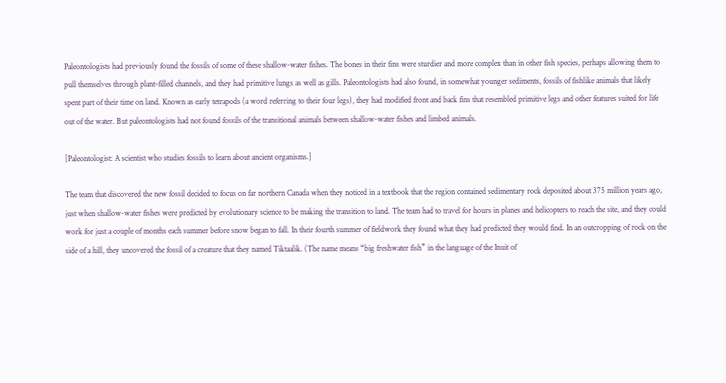Paleontologists had previously found the fossils of some of these shallow-water fishes. The bones in their fins were sturdier and more complex than in other fish species, perhaps allowing them to pull themselves through plant-filled channels, and they had primitive lungs as well as gills. Paleontologists had also found, in somewhat younger sediments, fossils of fishlike animals that likely spent part of their time on land. Known as early tetrapods (a word referring to their four legs), they had modified front and back fins that resembled primitive legs and other features suited for life out of the water. But paleontologists had not found fossils of the transitional animals between shallow-water fishes and limbed animals.

[Paleontologist: A scientist who studies fossils to learn about ancient organisms.]

The team that discovered the new fossil decided to focus on far northern Canada when they noticed in a textbook that the region contained sedimentary rock deposited about 375 million years ago, just when shallow-water fishes were predicted by evolutionary science to be making the transition to land. The team had to travel for hours in planes and helicopters to reach the site, and they could work for just a couple of months each summer before snow began to fall. In their fourth summer of fieldwork they found what they had predicted they would find. In an outcropping of rock on the side of a hill, they uncovered the fossil of a creature that they named Tiktaalik. (The name means “big freshwater fish” in the language of the Inuit of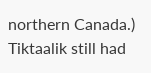northern Canada.) Tiktaalik still had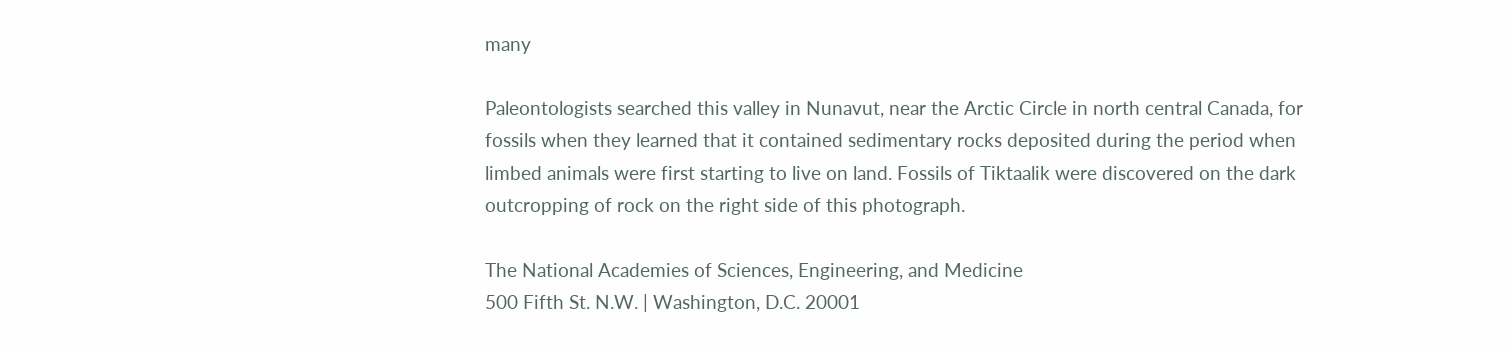many

Paleontologists searched this valley in Nunavut, near the Arctic Circle in north central Canada, for fossils when they learned that it contained sedimentary rocks deposited during the period when limbed animals were first starting to live on land. Fossils of Tiktaalik were discovered on the dark outcropping of rock on the right side of this photograph.

The National Academies of Sciences, Engineering, and Medicine
500 Fifth St. N.W. | Washington, D.C. 20001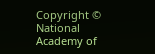Copyright © National Academy of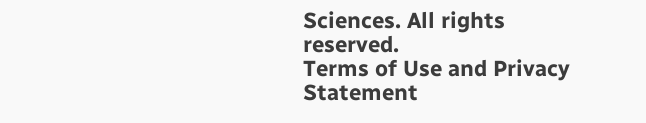Sciences. All rights reserved.
Terms of Use and Privacy Statement